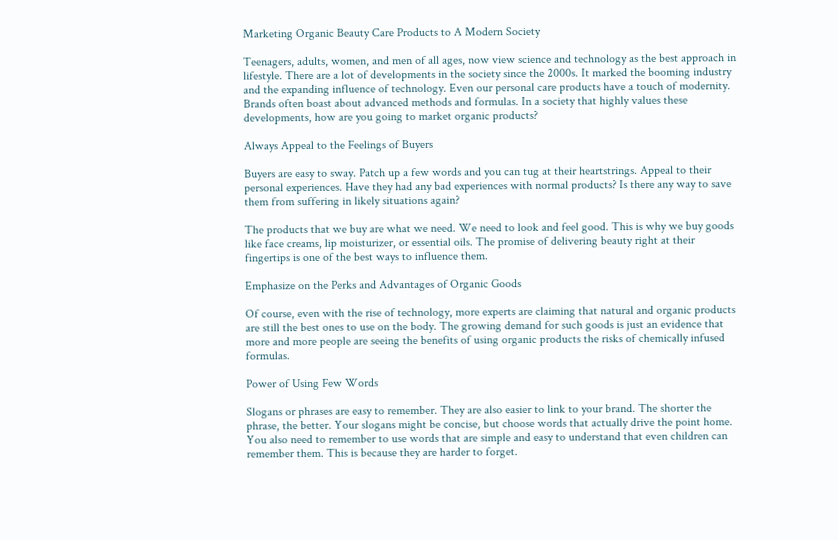Marketing Organic Beauty Care Products to A Modern Society

Teenagers, adults, women, and men of all ages, now view science and technology as the best approach in lifestyle. There are a lot of developments in the society since the 2000s. It marked the booming industry and the expanding influence of technology. Even our personal care products have a touch of modernity. Brands often boast about advanced methods and formulas. In a society that highly values these developments, how are you going to market organic products?

Always Appeal to the Feelings of Buyers

Buyers are easy to sway. Patch up a few words and you can tug at their heartstrings. Appeal to their personal experiences. Have they had any bad experiences with normal products? Is there any way to save them from suffering in likely situations again?

The products that we buy are what we need. We need to look and feel good. This is why we buy goods like face creams, lip moisturizer, or essential oils. The promise of delivering beauty right at their fingertips is one of the best ways to influence them.

Emphasize on the Perks and Advantages of Organic Goods

Of course, even with the rise of technology, more experts are claiming that natural and organic products are still the best ones to use on the body. The growing demand for such goods is just an evidence that more and more people are seeing the benefits of using organic products the risks of chemically infused formulas.

Power of Using Few Words

Slogans or phrases are easy to remember. They are also easier to link to your brand. The shorter the phrase, the better. Your slogans might be concise, but choose words that actually drive the point home. You also need to remember to use words that are simple and easy to understand that even children can remember them. This is because they are harder to forget.